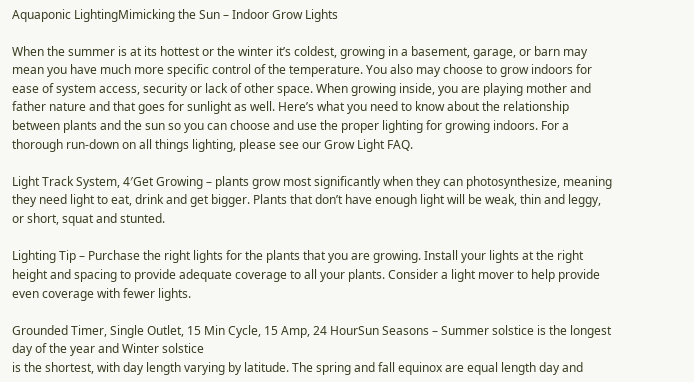Aquaponic LightingMimicking the Sun – Indoor Grow Lights

When the summer is at its hottest or the winter it’s coldest, growing in a basement, garage, or barn may mean you have much more specific control of the temperature. You also may choose to grow indoors for ease of system access, security or lack of other space. When growing inside, you are playing mother and father nature and that goes for sunlight as well. Here’s what you need to know about the relationship between plants and the sun so you can choose and use the proper lighting for growing indoors. For a thorough run-down on all things lighting, please see our Grow Light FAQ.

Light Track System, 4′Get Growing – plants grow most significantly when they can photosynthesize, meaning they need light to eat, drink and get bigger. Plants that don’t have enough light will be weak, thin and leggy, or short, squat and stunted.

Lighting Tip – Purchase the right lights for the plants that you are growing. Install your lights at the right height and spacing to provide adequate coverage to all your plants. Consider a light mover to help provide even coverage with fewer lights.

Grounded Timer, Single Outlet, 15 Min Cycle, 15 Amp, 24 HourSun Seasons – Summer solstice is the longest day of the year and Winter solstice
is the shortest, with day length varying by latitude. The spring and fall equinox are equal length day and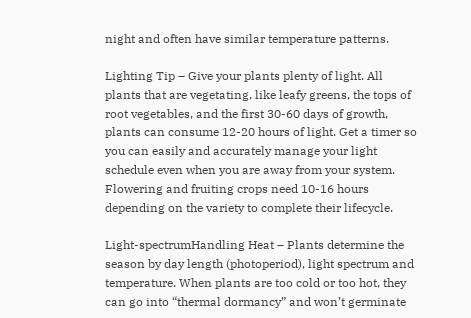night and often have similar temperature patterns.

Lighting Tip – Give your plants plenty of light. All plants that are vegetating, like leafy greens, the tops of root vegetables, and the first 30-60 days of growth, plants can consume 12-20 hours of light. Get a timer so you can easily and accurately manage your light schedule even when you are away from your system. Flowering and fruiting crops need 10-16 hours depending on the variety to complete their lifecycle.

Light-spectrumHandling Heat – Plants determine the season by day length (photoperiod), light spectrum and temperature. When plants are too cold or too hot, they can go into “thermal dormancy” and won’t germinate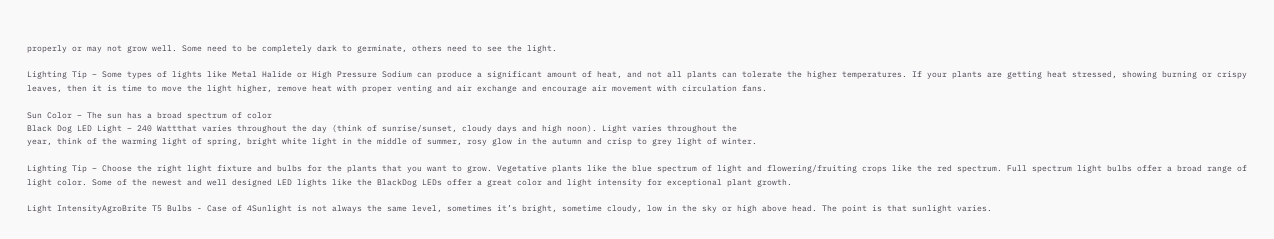properly or may not grow well. Some need to be completely dark to germinate, others need to see the light.

Lighting Tip – Some types of lights like Metal Halide or High Pressure Sodium can produce a significant amount of heat, and not all plants can tolerate the higher temperatures. If your plants are getting heat stressed, showing burning or crispy leaves, then it is time to move the light higher, remove heat with proper venting and air exchange and encourage air movement with circulation fans.

Sun Color – The sun has a broad spectrum of color
Black Dog LED Light – 240 Wattthat varies throughout the day (think of sunrise/sunset, cloudy days and high noon). Light varies throughout the
year, think of the warming light of spring, bright white light in the middle of summer, rosy glow in the autumn and crisp to grey light of winter.

Lighting Tip – Choose the right light fixture and bulbs for the plants that you want to grow. Vegetative plants like the blue spectrum of light and flowering/fruiting crops like the red spectrum. Full spectrum light bulbs offer a broad range of light color. Some of the newest and well designed LED lights like the BlackDog LEDs offer a great color and light intensity for exceptional plant growth.

Light IntensityAgroBrite T5 Bulbs - Case of 4Sunlight is not always the same level, sometimes it’s bright, sometime cloudy, low in the sky or high above head. The point is that sunlight varies.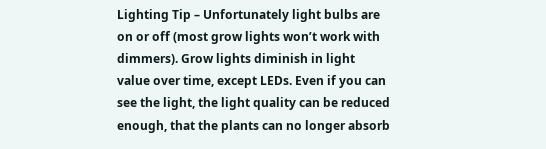Lighting Tip – Unfortunately light bulbs are on or off (most grow lights won’t work with dimmers). Grow lights diminish in light value over time, except LEDs. Even if you can see the light, the light quality can be reduced enough, that the plants can no longer absorb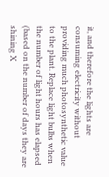it, and therefore the lights are consuming electricity without providing much photosynthetic value to the plant. Replace light bulbs when the number of light hours has elapsed (based on the number of days they are shining X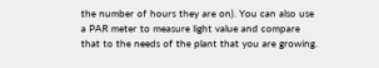the number of hours they are on). You can also use a PAR meter to measure light value and compare that to the needs of the plant that you are growing.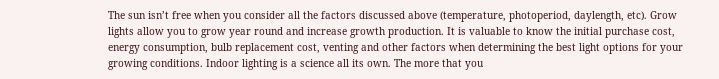The sun isn’t free when you consider all the factors discussed above (temperature, photoperiod, daylength, etc). Grow lights allow you to grow year round and increase growth production. It is valuable to know the initial purchase cost, energy consumption, bulb replacement cost, venting and other factors when determining the best light options for your growing conditions. Indoor lighting is a science all its own. The more that you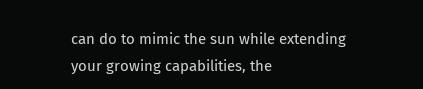can do to mimic the sun while extending your growing capabilities, the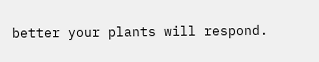better your plants will respond.